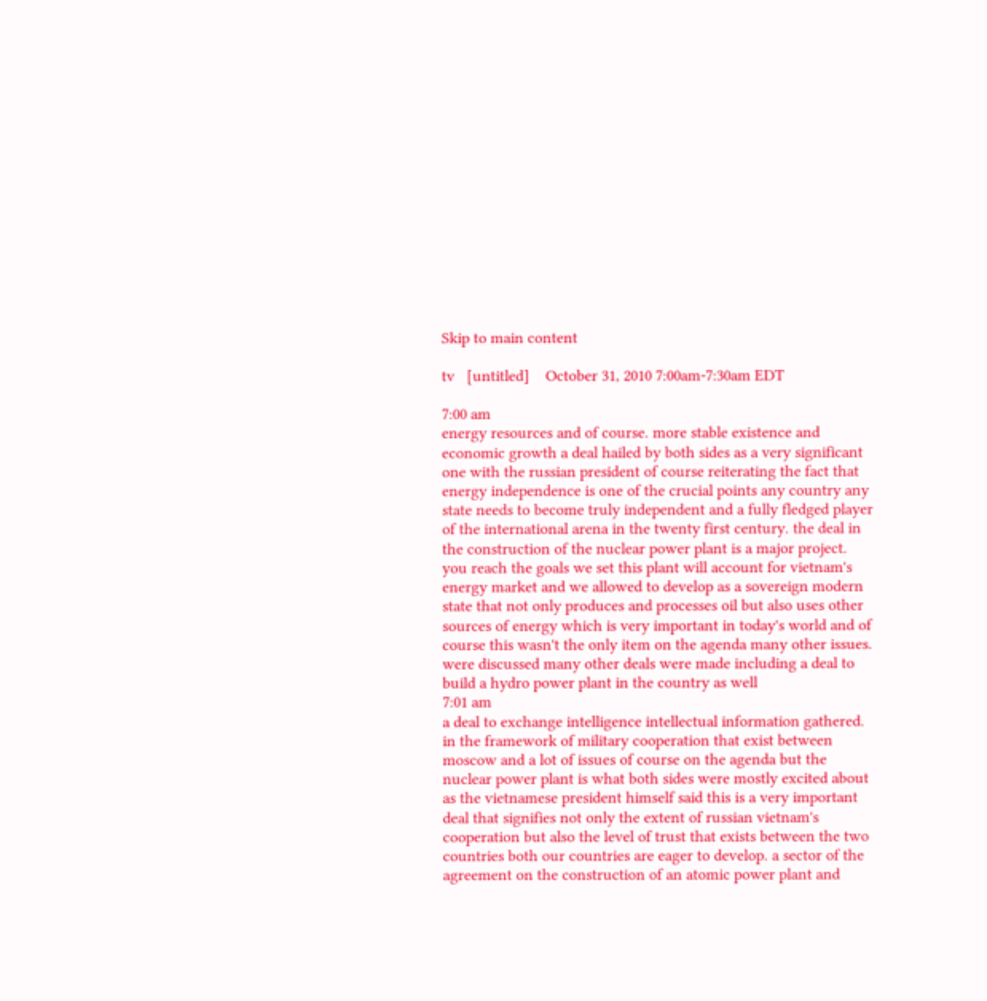Skip to main content

tv   [untitled]    October 31, 2010 7:00am-7:30am EDT

7:00 am
energy resources and of course. more stable existence and economic growth a deal hailed by both sides as a very significant one with the russian president of course reiterating the fact that energy independence is one of the crucial points any country any state needs to become truly independent and a fully fledged player of the international arena in the twenty first century. the deal in the construction of the nuclear power plant is a major project. you reach the goals we set this plant will account for vietnam's energy market and we allowed to develop as a sovereign modern state that not only produces and processes oil but also uses other sources of energy which is very important in today's world and of course this wasn't the only item on the agenda many other issues. were discussed many other deals were made including a deal to build a hydro power plant in the country as well
7:01 am
a deal to exchange intelligence intellectual information gathered. in the framework of military cooperation that exist between moscow and a lot of issues of course on the agenda but the nuclear power plant is what both sides were mostly excited about as the vietnamese president himself said this is a very important deal that signifies not only the extent of russian vietnam's cooperation but also the level of trust that exists between the two countries both our countries are eager to develop. a sector of the agreement on the construction of an atomic power plant and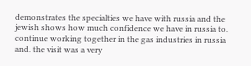demonstrates the specialties we have with russia and the jewish shows how much confidence we have in russia to. continue working together in the gas industries in russia and. the visit was a very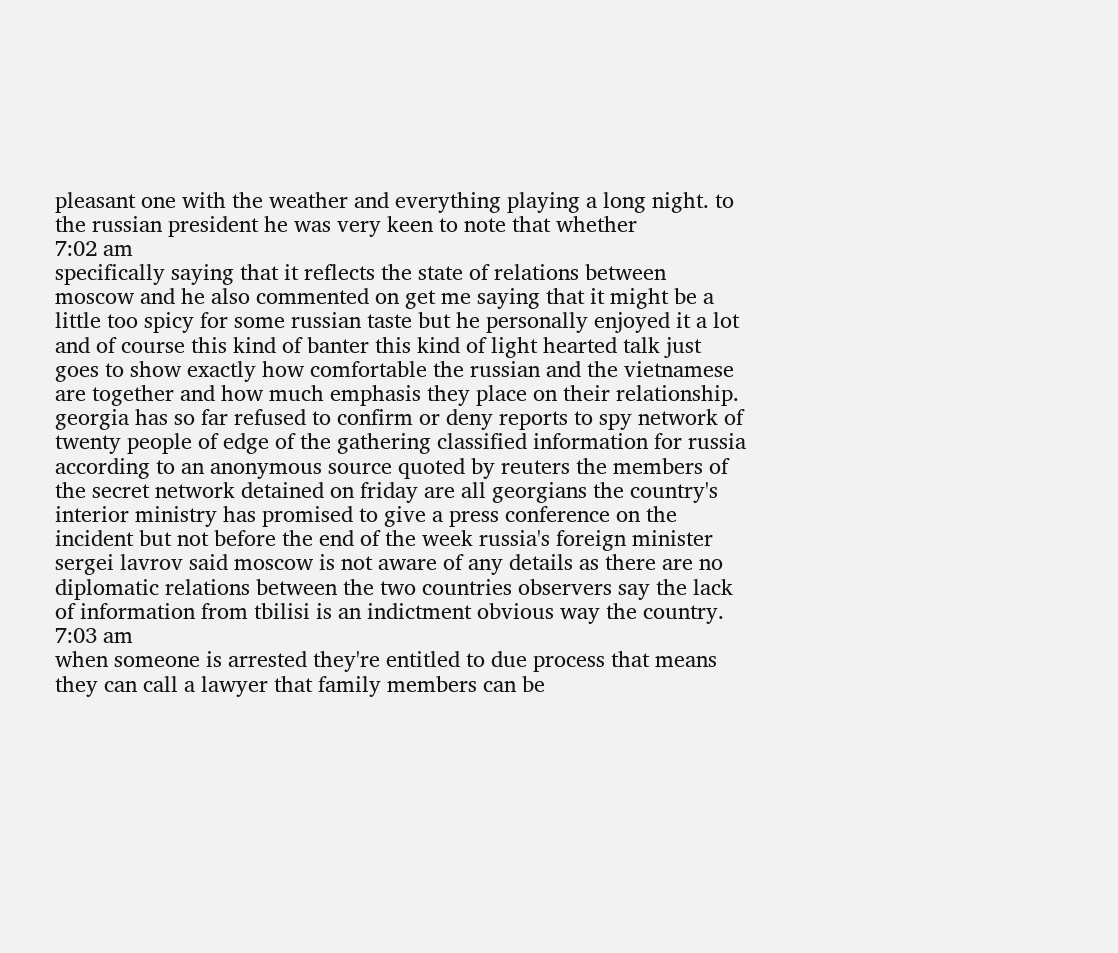pleasant one with the weather and everything playing a long night. to the russian president he was very keen to note that whether
7:02 am
specifically saying that it reflects the state of relations between moscow and he also commented on get me saying that it might be a little too spicy for some russian taste but he personally enjoyed it a lot and of course this kind of banter this kind of light hearted talk just goes to show exactly how comfortable the russian and the vietnamese are together and how much emphasis they place on their relationship. georgia has so far refused to confirm or deny reports to spy network of twenty people of edge of the gathering classified information for russia according to an anonymous source quoted by reuters the members of the secret network detained on friday are all georgians the country's interior ministry has promised to give a press conference on the incident but not before the end of the week russia's foreign minister sergei lavrov said moscow is not aware of any details as there are no diplomatic relations between the two countries observers say the lack of information from tbilisi is an indictment obvious way the country.
7:03 am
when someone is arrested they're entitled to due process that means they can call a lawyer that family members can be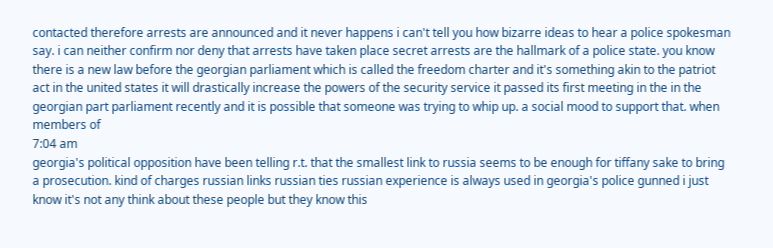contacted therefore arrests are announced and it never happens i can't tell you how bizarre ideas to hear a police spokesman say. i can neither confirm nor deny that arrests have taken place secret arrests are the hallmark of a police state. you know there is a new law before the georgian parliament which is called the freedom charter and it's something akin to the patriot act in the united states it will drastically increase the powers of the security service it passed its first meeting in the in the georgian part parliament recently and it is possible that someone was trying to whip up. a social mood to support that. when members of
7:04 am
georgia's political opposition have been telling r.t. that the smallest link to russia seems to be enough for tiffany sake to bring a prosecution. kind of charges russian links russian ties russian experience is always used in georgia's police gunned i just know it's not any think about these people but they know this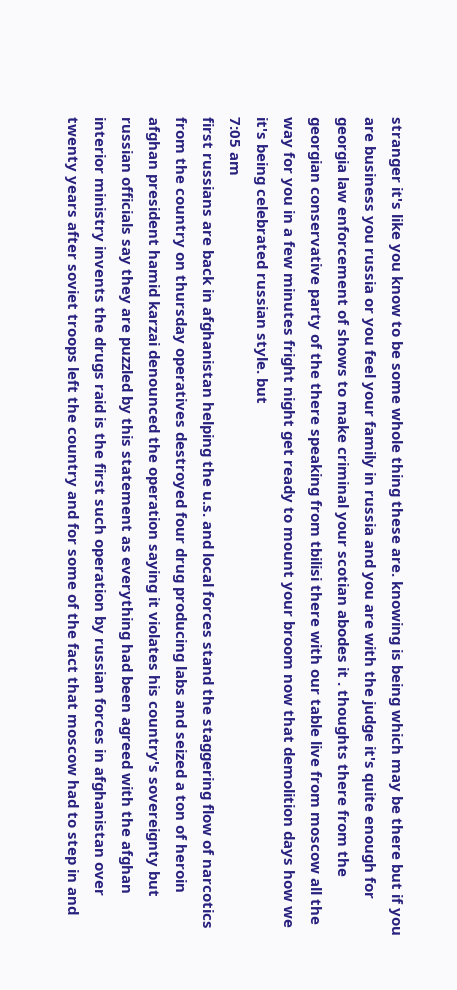stranger it's like you know to be some whole thing these are. knowing is being which may be there but if you are business you russia or you feel your family in russia and you are with the judge it's quite enough for georgia law enforcement of shows to make criminal your scotian abodes it . thoughts there from the georgian conservative party of the there speaking from tbilisi there with our table live from moscow all the way for you in a few minutes fright night get ready to mount your broom now that demolition days how we it's being celebrated russian style. but
7:05 am
first russians are back in afghanistan helping the u.s. and local forces stand the staggering flow of narcotics from the country on thursday operatives destroyed four drug producing labs and seized a ton of heroin afghan president hamid karzai denounced the operation saying it violates his country's sovereignty but russian officials say they are puzzled by this statement as everything had been agreed with the afghan interior ministry invents the drugs raid is the first such operation by russian forces in afghanistan over twenty years after soviet troops left the country and for some of the fact that moscow had to step in and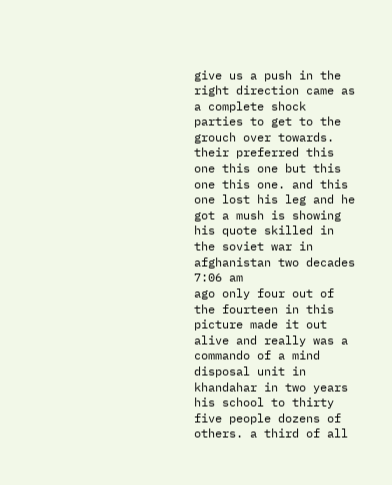give us a push in the right direction came as a complete shock parties to get to the grouch over towards. their preferred this one this one but this one this one. and this one lost his leg and he got a mush is showing his quote skilled in the soviet war in afghanistan two decades
7:06 am
ago only four out of the fourteen in this picture made it out alive and really was a commando of a mind disposal unit in khandahar in two years his school to thirty five people dozens of others. a third of all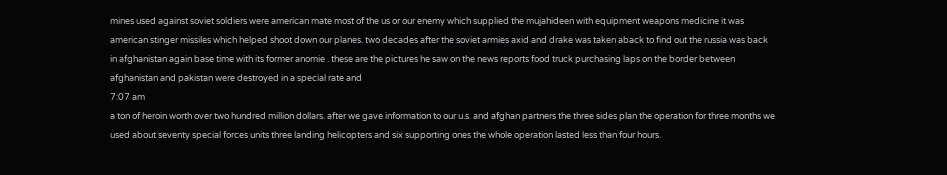mines used against soviet soldiers were american mate most of the us or our enemy which supplied the mujahideen with equipment weapons medicine it was american stinger missiles which helped shoot down our planes. two decades after the soviet armies axid and drake was taken aback to find out the russia was back in afghanistan again base time with its former anomie . these are the pictures he saw on the news reports food truck purchasing laps on the border between afghanistan and pakistan were destroyed in a special rate and
7:07 am
a ton of heroin worth over two hundred million dollars. after we gave information to our u.s. and afghan partners the three sides plan the operation for three months we used about seventy special forces units three landing helicopters and six supporting ones the whole operation lasted less than four hours.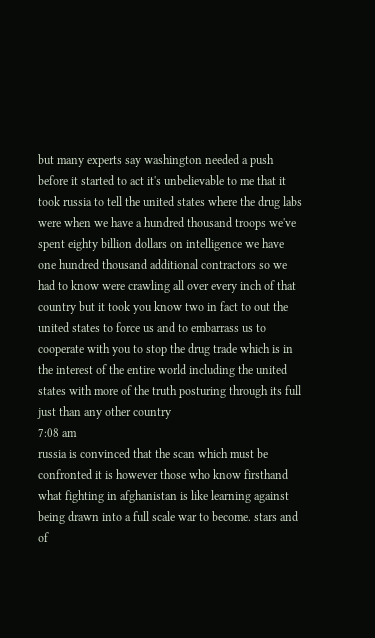but many experts say washington needed a push before it started to act it's unbelievable to me that it took russia to tell the united states where the drug labs were when we have a hundred thousand troops we've spent eighty billion dollars on intelligence we have one hundred thousand additional contractors so we had to know were crawling all over every inch of that country but it took you know two in fact to out the united states to force us and to embarrass us to cooperate with you to stop the drug trade which is in the interest of the entire world including the united states with more of the truth posturing through its full just than any other country
7:08 am
russia is convinced that the scan which must be confronted it is however those who know firsthand what fighting in afghanistan is like learning against being drawn into a full scale war to become. stars and of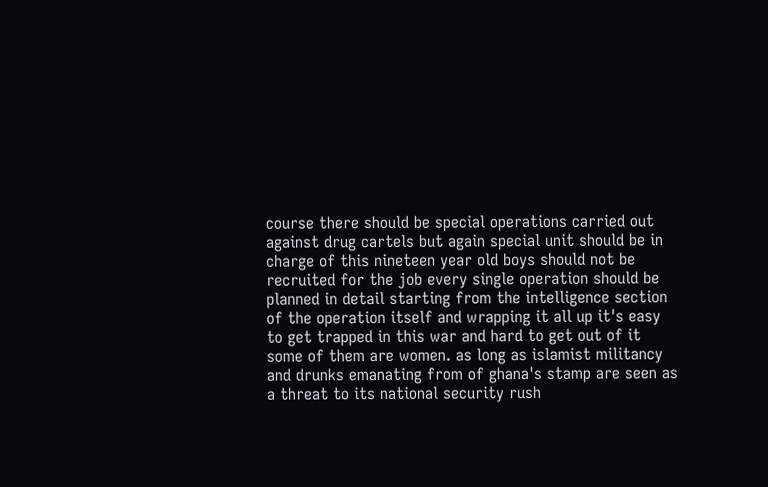course there should be special operations carried out against drug cartels but again special unit should be in charge of this nineteen year old boys should not be recruited for the job every single operation should be planned in detail starting from the intelligence section of the operation itself and wrapping it all up it's easy to get trapped in this war and hard to get out of it some of them are women. as long as islamist militancy and drunks emanating from of ghana's stamp are seen as a threat to its national security rush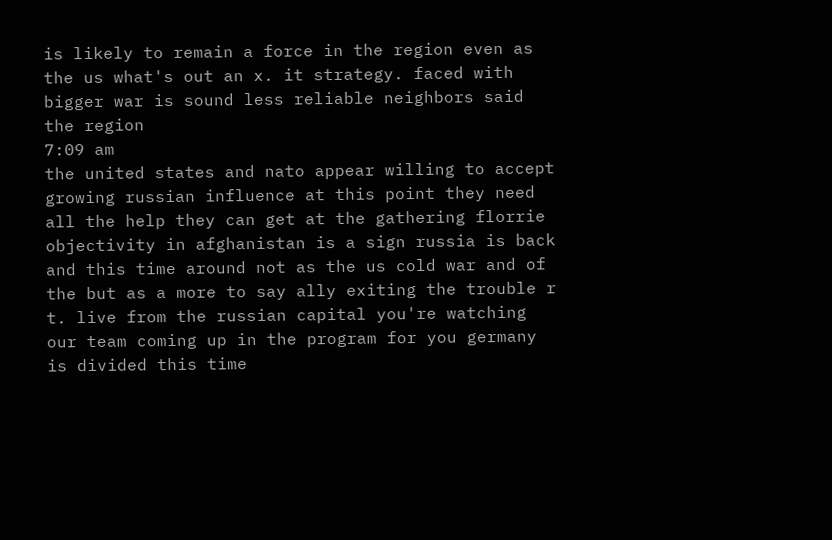is likely to remain a force in the region even as the us what's out an x. it strategy. faced with bigger war is sound less reliable neighbors said the region
7:09 am
the united states and nato appear willing to accept growing russian influence at this point they need all the help they can get at the gathering florrie objectivity in afghanistan is a sign russia is back and this time around not as the us cold war and of the but as a more to say ally exiting the trouble r t. live from the russian capital you're watching our team coming up in the program for you germany is divided this time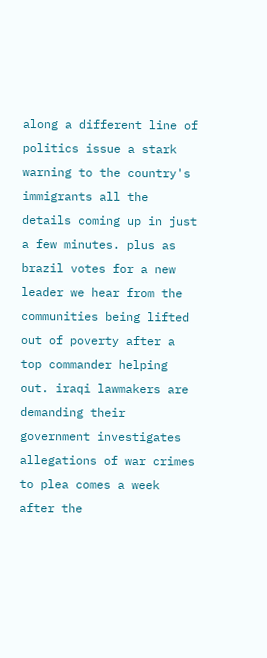along a different line of politics issue a stark warning to the country's immigrants all the details coming up in just a few minutes. plus as brazil votes for a new leader we hear from the communities being lifted out of poverty after a top commander helping out. iraqi lawmakers are demanding their government investigates allegations of war crimes to plea comes a week after the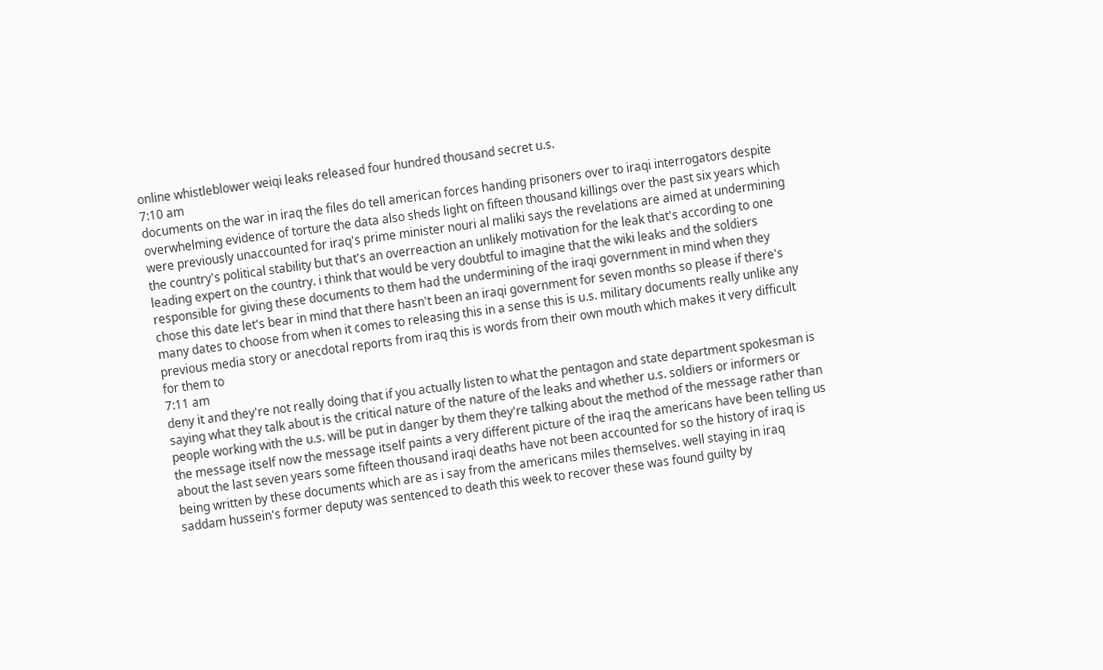online whistleblower weiqi leaks released four hundred thousand secret u.s.
7:10 am
documents on the war in iraq the files do tell american forces handing prisoners over to iraqi interrogators despite overwhelming evidence of torture the data also sheds light on fifteen thousand killings over the past six years which were previously unaccounted for iraq's prime minister nouri al maliki says the revelations are aimed at undermining the country's political stability but that's an overreaction an unlikely motivation for the leak that's according to one leading expert on the country. i think that would be very doubtful to imagine that the wiki leaks and the soldiers responsible for giving these documents to them had the undermining of the iraqi government in mind when they chose this date let's bear in mind that there hasn't been an iraqi government for seven months so please if there's many dates to choose from when it comes to releasing this in a sense this is u.s. military documents really unlike any previous media story or anecdotal reports from iraq this is words from their own mouth which makes it very difficult for them to
7:11 am
deny it and they're not really doing that if you actually listen to what the pentagon and state department spokesman is saying what they talk about is the critical nature of the nature of the leaks and whether u.s. soldiers or informers or people working with the u.s. will be put in danger by them they're talking about the method of the message rather than the message itself now the message itself paints a very different picture of the iraq the americans have been telling us about the last seven years some fifteen thousand iraqi deaths have not been accounted for so the history of iraq is being written by these documents which are as i say from the americans miles themselves. well staying in iraq saddam hussein's former deputy was sentenced to death this week to recover these was found guilty by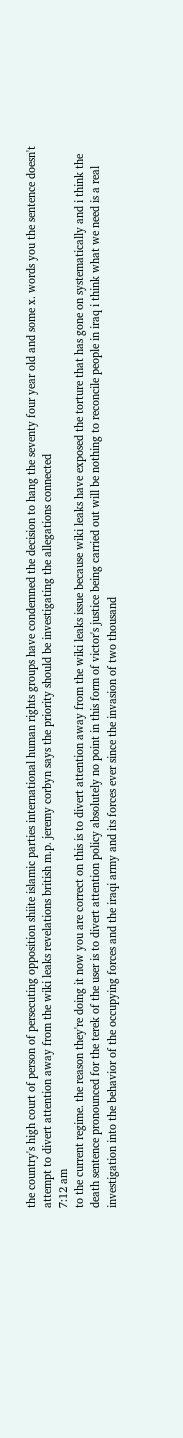the country's high court of person of persecuting opposition shiite islamic parties international human rights groups have condemned the decision to hang the seventy four year old and some x. words you the sentence doesn't attempt to divert attention away from the wiki leaks revelations british m.p. jeremy corbyn says the priority should be investigating the allegations connected
7:12 am
to the current regime. the reason they're doing it now you are correct on this is to divert attention away from the wiki leaks issue because wiki leaks have exposed the torture that has gone on systematically and i think the death sentence pronounced for the terek of the user is to divert attention policy absolutely no point in this form of victor's justice being carried out will be nothing to reconcile people in iraq i think what we need is a real investigation into the behavior of the occupying forces and the iraqi army and its forces ever since the invasion of two thousand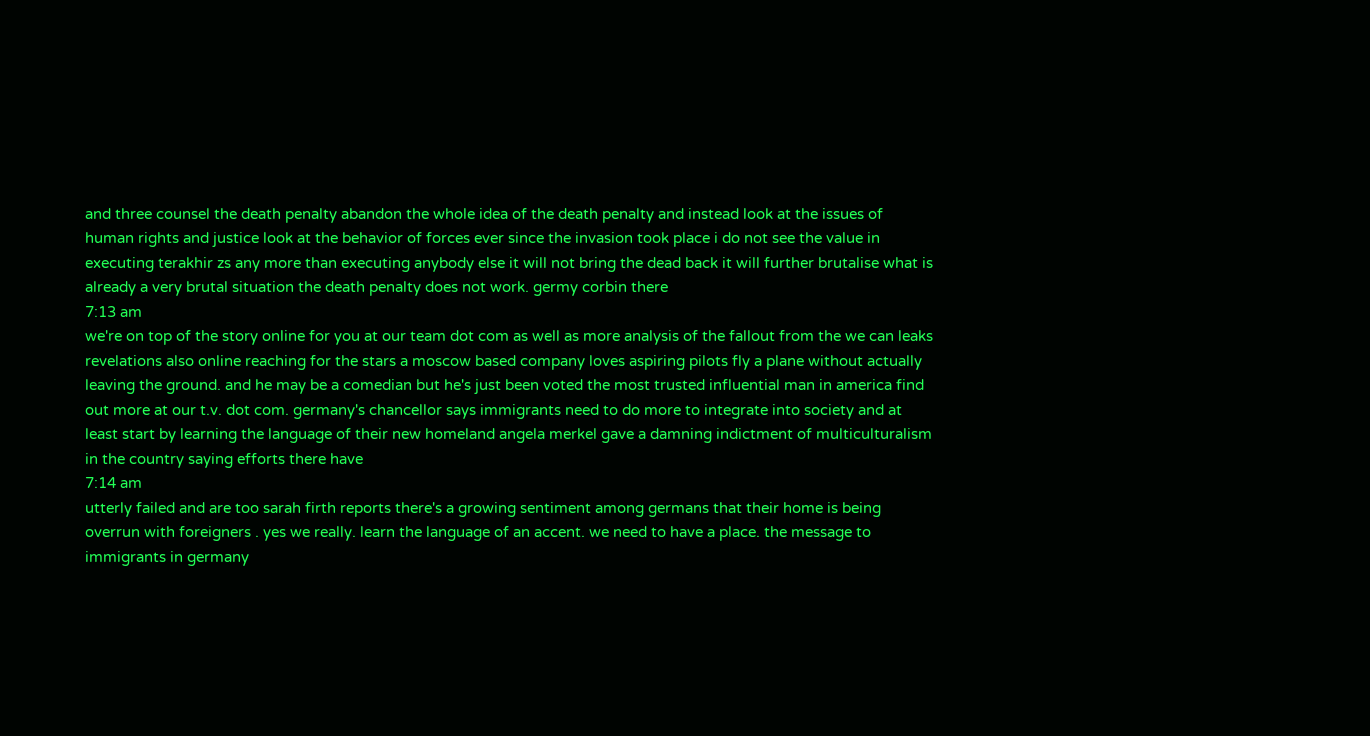and three counsel the death penalty abandon the whole idea of the death penalty and instead look at the issues of human rights and justice look at the behavior of forces ever since the invasion took place i do not see the value in executing terakhir zs any more than executing anybody else it will not bring the dead back it will further brutalise what is already a very brutal situation the death penalty does not work. germy corbin there
7:13 am
we're on top of the story online for you at our team dot com as well as more analysis of the fallout from the we can leaks revelations also online reaching for the stars a moscow based company loves aspiring pilots fly a plane without actually leaving the ground. and he may be a comedian but he's just been voted the most trusted influential man in america find out more at our t.v. dot com. germany's chancellor says immigrants need to do more to integrate into society and at least start by learning the language of their new homeland angela merkel gave a damning indictment of multiculturalism in the country saying efforts there have
7:14 am
utterly failed and are too sarah firth reports there's a growing sentiment among germans that their home is being overrun with foreigners . yes we really. learn the language of an accent. we need to have a place. the message to immigrants in germany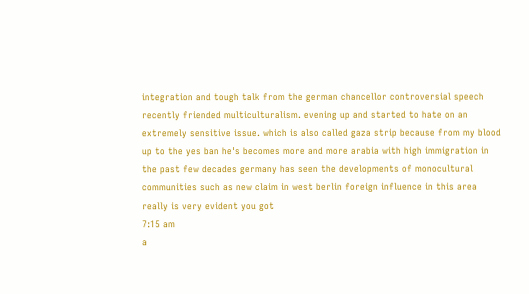integration and tough talk from the german chancellor controversial speech recently friended multiculturalism. evening up and started to hate on an extremely sensitive issue. which is also called gaza strip because from my blood up to the yes ban he's becomes more and more arabia with high immigration in the past few decades germany has seen the developments of monocultural communities such as new claim in west berlin foreign influence in this area really is very evident you got
7:15 am
a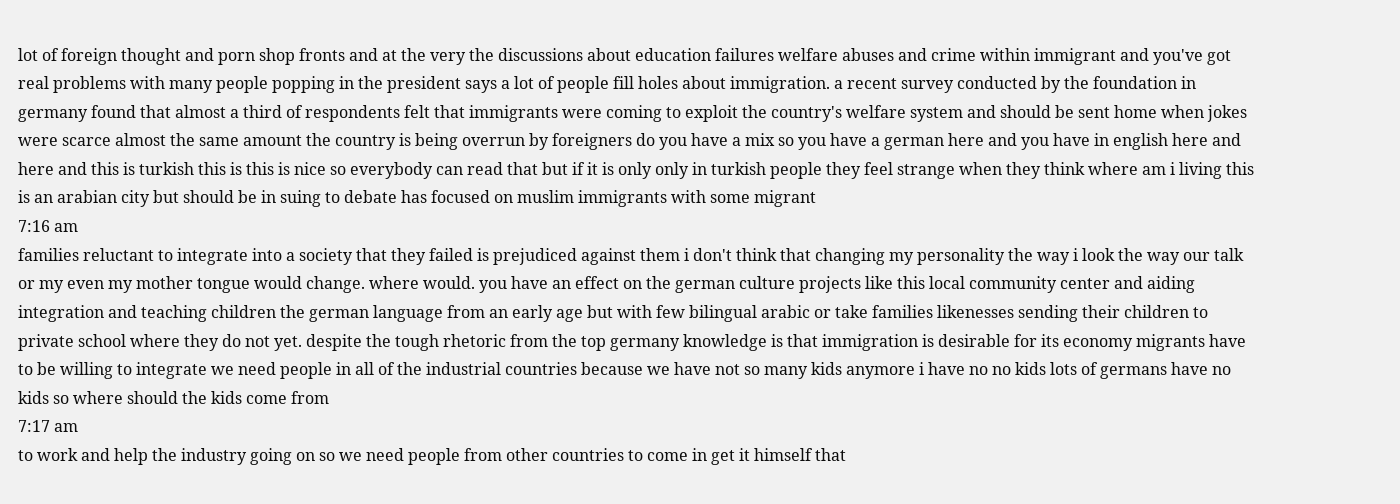lot of foreign thought and porn shop fronts and at the very the discussions about education failures welfare abuses and crime within immigrant and you've got real problems with many people popping in the president says a lot of people fill holes about immigration. a recent survey conducted by the foundation in germany found that almost a third of respondents felt that immigrants were coming to exploit the country's welfare system and should be sent home when jokes were scarce almost the same amount the country is being overrun by foreigners do you have a mix so you have a german here and you have in english here and here and this is turkish this is this is nice so everybody can read that but if it is only only in turkish people they feel strange when they think where am i living this is an arabian city but should be in suing to debate has focused on muslim immigrants with some migrant
7:16 am
families reluctant to integrate into a society that they failed is prejudiced against them i don't think that changing my personality the way i look the way our talk or my even my mother tongue would change. where would. you have an effect on the german culture projects like this local community center and aiding integration and teaching children the german language from an early age but with few bilingual arabic or take families likenesses sending their children to private school where they do not yet. despite the tough rhetoric from the top germany knowledge is that immigration is desirable for its economy migrants have to be willing to integrate we need people in all of the industrial countries because we have not so many kids anymore i have no no kids lots of germans have no kids so where should the kids come from
7:17 am
to work and help the industry going on so we need people from other countries to come in get it himself that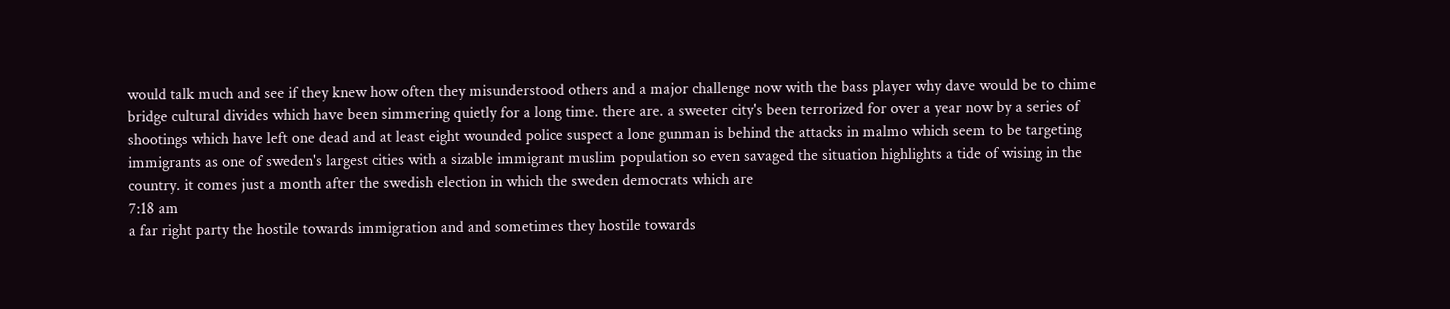would talk much and see if they knew how often they misunderstood others and a major challenge now with the bass player why dave would be to chime bridge cultural divides which have been simmering quietly for a long time. there are. a sweeter city's been terrorized for over a year now by a series of shootings which have left one dead and at least eight wounded police suspect a lone gunman is behind the attacks in malmo which seem to be targeting immigrants as one of sweden's largest cities with a sizable immigrant muslim population so even savaged the situation highlights a tide of wising in the country. it comes just a month after the swedish election in which the sweden democrats which are
7:18 am
a far right party the hostile towards immigration and and sometimes they hostile towards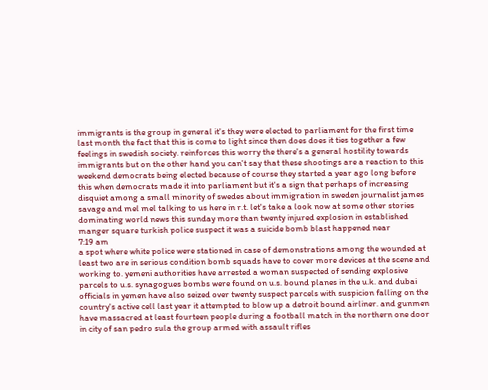immigrants is the group in general it's they were elected to parliament for the first time last month the fact that this is come to light since then does does it ties together a few feelings in swedish society. reinforces this worry the there's a general hostility towards immigrants but on the other hand you can't say that these shootings are a reaction to this weekend democrats being elected because of course they started a year ago long before this when democrats made it into parliament but it's a sign that perhaps of increasing disquiet among a small minority of swedes about immigration in sweden journalist james savage and mel mel talking to us here in r.t. let's take a look now at some other stories dominating world news this sunday more than twenty injured explosion in established manger square turkish police suspect it was a suicide bomb blast happened near
7:19 am
a spot where white police were stationed in case of demonstrations among the wounded at least two are in serious condition bomb squads have to cover more devices at the scene and working to. yemeni authorities have arrested a woman suspected of sending explosive parcels to u.s. synagogues bombs were found on u.s. bound planes in the u.k. and dubai officials in yemen have also seized over twenty suspect parcels with suspicion falling on the country's active cell last year it attempted to blow up a detroit bound airliner. and gunmen have massacred at least fourteen people during a football match in the northern one door in city of san pedro sula the group armed with assault rifles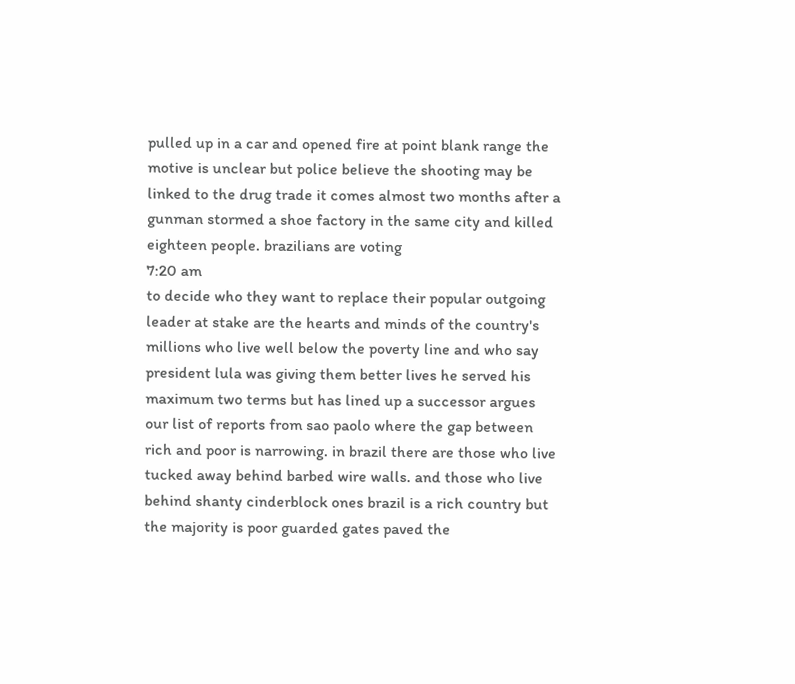pulled up in a car and opened fire at point blank range the motive is unclear but police believe the shooting may be linked to the drug trade it comes almost two months after a gunman stormed a shoe factory in the same city and killed eighteen people. brazilians are voting
7:20 am
to decide who they want to replace their popular outgoing leader at stake are the hearts and minds of the country's millions who live well below the poverty line and who say president lula was giving them better lives he served his maximum two terms but has lined up a successor argues our list of reports from sao paolo where the gap between rich and poor is narrowing. in brazil there are those who live tucked away behind barbed wire walls. and those who live behind shanty cinderblock ones brazil is a rich country but the majority is poor guarded gates paved the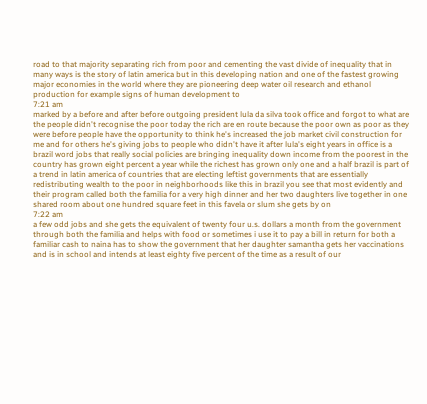road to that majority separating rich from poor and cementing the vast divide of inequality that in many ways is the story of latin america but in this developing nation and one of the fastest growing major economies in the world where they are pioneering deep water oil research and ethanol production for example signs of human development to
7:21 am
marked by a before and after before outgoing president lula da silva took office and forgot to what are the people didn't recognise the poor today the rich are en route because the poor own as poor as they were before people have the opportunity to think he's increased the job market civil construction for me and for others he's giving jobs to people who didn't have it after lula's eight years in office is a brazil word jobs that really social policies are bringing inequality down income from the poorest in the country has grown eight percent a year while the richest has grown only one and a half brazil is part of a trend in latin america of countries that are electing leftist governments that are essentially redistributing wealth to the poor in neighborhoods like this in brazil you see that most evidently and their program called both the familia for a very high dinner and her two daughters live together in one shared room about one hundred square feet in this favela or slum she gets by on
7:22 am
a few odd jobs and she gets the equivalent of twenty four u.s. dollars a month from the government through both the familia and helps with food or sometimes i use it to pay a bill in return for both a familiar cash to naina has to show the government that her daughter samantha gets her vaccinations and is in school and intends at least eighty five percent of the time as a result of our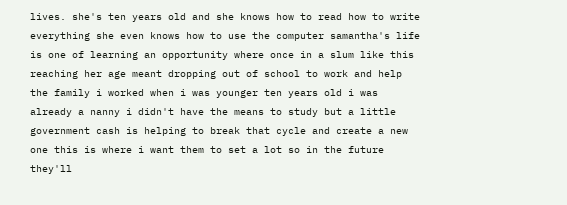lives. she's ten years old and she knows how to read how to write everything she even knows how to use the computer samantha's life is one of learning an opportunity where once in a slum like this reaching her age meant dropping out of school to work and help the family i worked when i was younger ten years old i was already a nanny i didn't have the means to study but a little government cash is helping to break that cycle and create a new one this is where i want them to set a lot so in the future they'll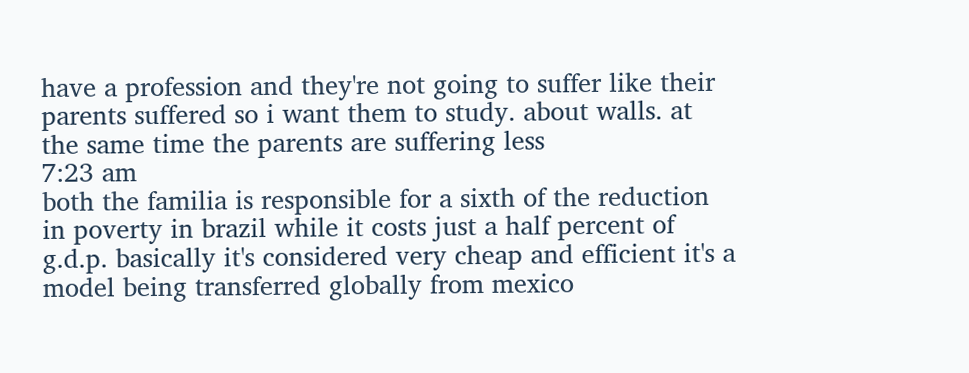have a profession and they're not going to suffer like their parents suffered so i want them to study. about walls. at the same time the parents are suffering less
7:23 am
both the familia is responsible for a sixth of the reduction in poverty in brazil while it costs just a half percent of g.d.p. basically it's considered very cheap and efficient it's a model being transferred globally from mexico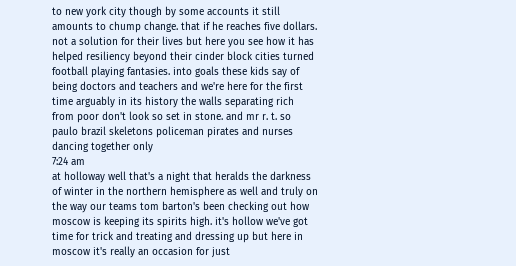to new york city though by some accounts it still amounts to chump change. that if he reaches five dollars. not a solution for their lives but here you see how it has helped resiliency beyond their cinder block cities turned football playing fantasies. into goals these kids say of being doctors and teachers and we're here for the first time arguably in its history the walls separating rich from poor don't look so set in stone. and mr r. t. so paulo brazil skeletons policeman pirates and nurses dancing together only
7:24 am
at holloway well that's a night that heralds the darkness of winter in the northern hemisphere as well and truly on the way our teams tom barton's been checking out how moscow is keeping its spirits high. it's hollow we've got time for trick and treating and dressing up but here in moscow it's really an occasion for just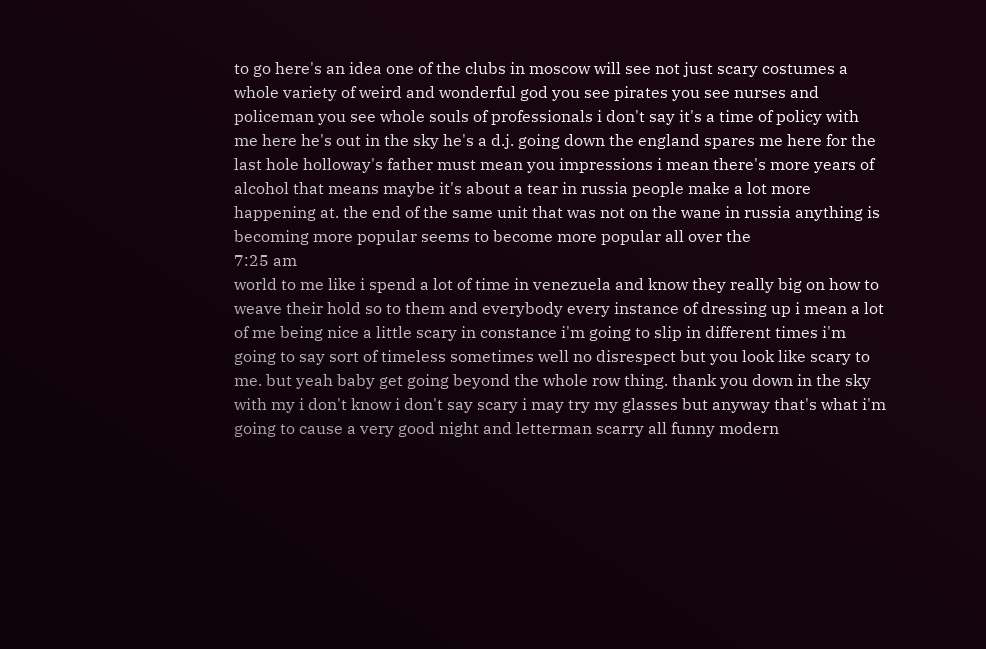to go here's an idea one of the clubs in moscow will see not just scary costumes a whole variety of weird and wonderful god you see pirates you see nurses and policeman you see whole souls of professionals i don't say it's a time of policy with me here he's out in the sky he's a d.j. going down the england spares me here for the last hole holloway's father must mean you impressions i mean there's more years of alcohol that means maybe it's about a tear in russia people make a lot more happening at. the end of the same unit that was not on the wane in russia anything is becoming more popular seems to become more popular all over the
7:25 am
world to me like i spend a lot of time in venezuela and know they really big on how to weave their hold so to them and everybody every instance of dressing up i mean a lot of me being nice a little scary in constance i'm going to slip in different times i'm going to say sort of timeless sometimes well no disrespect but you look like scary to me. but yeah baby get going beyond the whole row thing. thank you down in the sky with my i don't know i don't say scary i may try my glasses but anyway that's what i'm going to cause a very good night and letterman scarry all funny modern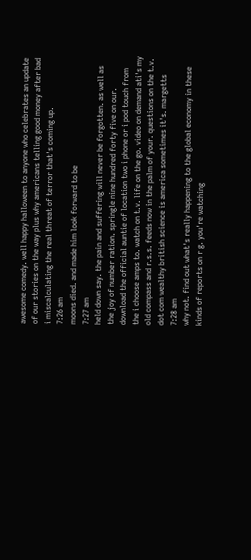awesome comedy. well happy halloween to anyone who celebrates an update of our stories on the way plus why americans telling good money after bad i miscalculating the real threat of terror that's coming up.
7:26 am
moons died. and made him look forward to be
7:27 am
held down say. the pain and suffering will never be forgotten. as well as the joy of number ration. springle nine hundred forty five on our. download the official auntie of location two i phone or i pod touch from the i choose amps to. watch on t.v. life on the go. video on demand ati's my old compass and r.s.s. feeds now in the palm of your. questions on the t.v. dot com wealthy british science is america sometimes it's. margetts
7:28 am
why not. find out what's really happening to the global economy in these kinds of reports on r g. you're watching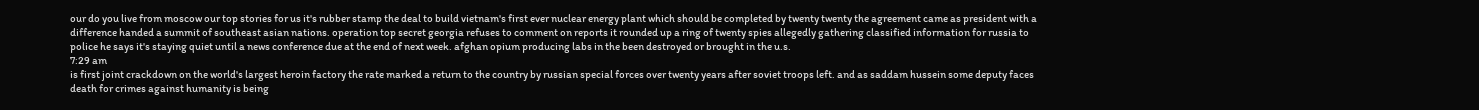our do you live from moscow our top stories for us it's rubber stamp the deal to build vietnam's first ever nuclear energy plant which should be completed by twenty twenty the agreement came as president with a difference handed a summit of southeast asian nations. operation top secret georgia refuses to comment on reports it rounded up a ring of twenty spies allegedly gathering classified information for russia to police he says it's staying quiet until a news conference due at the end of next week. afghan opium producing labs in the been destroyed or brought in the u.s.
7:29 am
is first joint crackdown on the world's largest heroin factory the rate marked a return to the country by russian special forces over twenty years after soviet troops left. and as saddam hussein some deputy faces death for crimes against humanity is being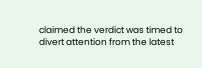claimed the verdict was timed to divert attention from the latest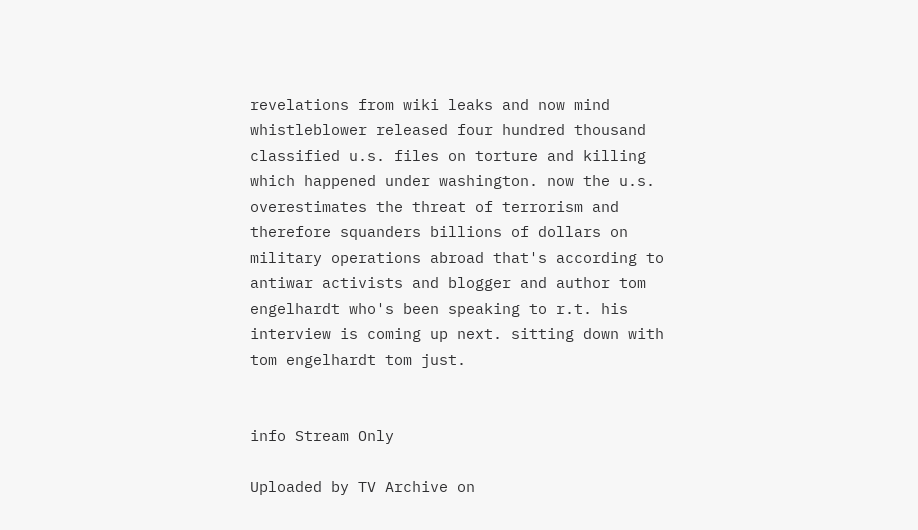revelations from wiki leaks and now mind whistleblower released four hundred thousand classified u.s. files on torture and killing which happened under washington. now the u.s. overestimates the threat of terrorism and therefore squanders billions of dollars on military operations abroad that's according to antiwar activists and blogger and author tom engelhardt who's been speaking to r.t. his interview is coming up next. sitting down with tom engelhardt tom just.


info Stream Only

Uploaded by TV Archive on